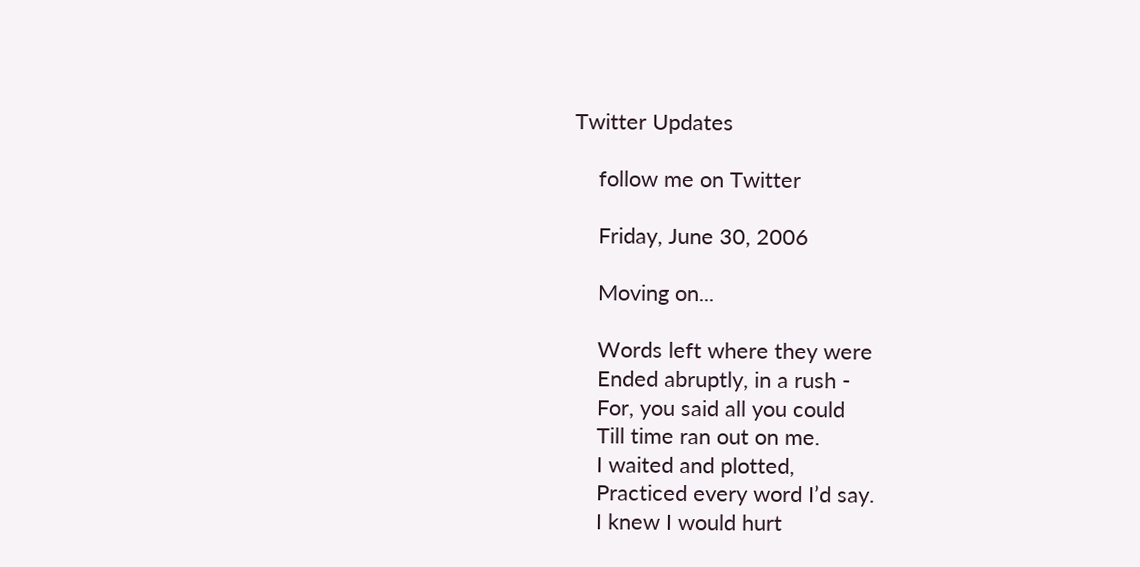Twitter Updates

    follow me on Twitter

    Friday, June 30, 2006

    Moving on...

    Words left where they were
    Ended abruptly, in a rush -
    For, you said all you could
    Till time ran out on me.
    I waited and plotted,
    Practiced every word I’d say.
    I knew I would hurt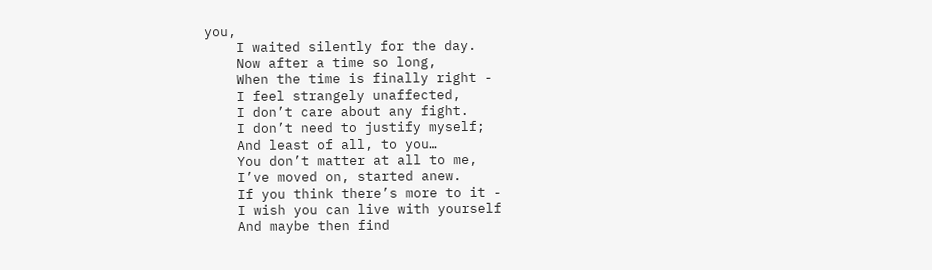you,
    I waited silently for the day.
    Now after a time so long,
    When the time is finally right -
    I feel strangely unaffected,
    I don’t care about any fight.
    I don’t need to justify myself;
    And least of all, to you…
    You don’t matter at all to me,
    I’ve moved on, started anew.
    If you think there’s more to it -
    I wish you can live with yourself
    And maybe then find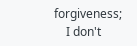forgiveness;
    I don't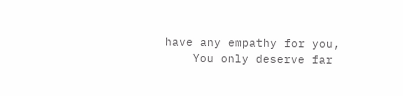have any empathy for you,
    You only deserve far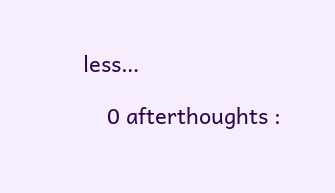less…

    0 afterthoughts :